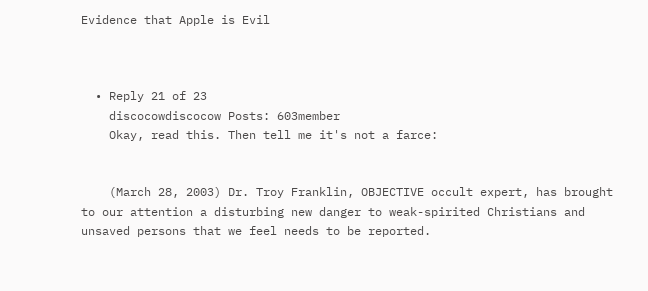Evidence that Apple is Evil



  • Reply 21 of 23
    discocowdiscocow Posts: 603member
    Okay, read this. Then tell me it's not a farce:


    (March 28, 2003) Dr. Troy Franklin, OBJECTIVE occult expert, has brought to our attention a disturbing new danger to weak-spirited Christians and unsaved persons that we feel needs to be reported.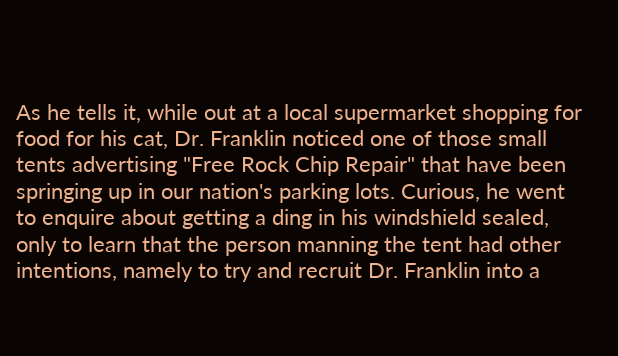As he tells it, while out at a local supermarket shopping for food for his cat, Dr. Franklin noticed one of those small tents advertising "Free Rock Chip Repair" that have been springing up in our nation's parking lots. Curious, he went to enquire about getting a ding in his windshield sealed, only to learn that the person manning the tent had other intentions, namely to try and recruit Dr. Franklin into a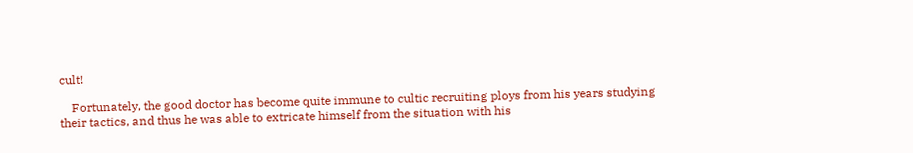cult!

    Fortunately, the good doctor has become quite immune to cultic recruiting ploys from his years studying their tactics, and thus he was able to extricate himself from the situation with his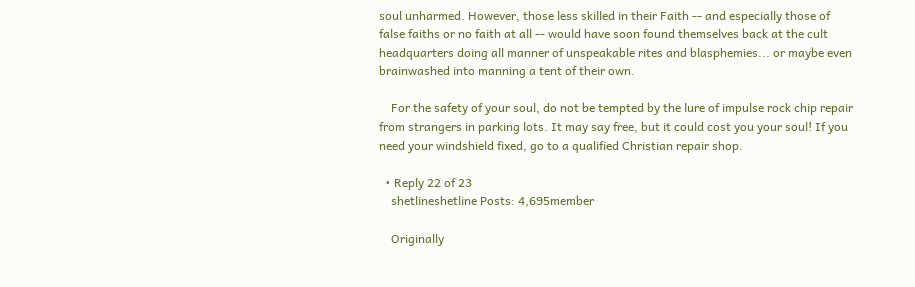soul unharmed. However, those less skilled in their Faith -- and especially those of false faiths or no faith at all -- would have soon found themselves back at the cult headquarters doing all manner of unspeakable rites and blasphemies... or maybe even brainwashed into manning a tent of their own.

    For the safety of your soul, do not be tempted by the lure of impulse rock chip repair from strangers in parking lots. It may say free, but it could cost you your soul! If you need your windshield fixed, go to a qualified Christian repair shop.

  • Reply 22 of 23
    shetlineshetline Posts: 4,695member

    Originally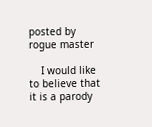posted by rogue master

    I would like to believe that it is a parody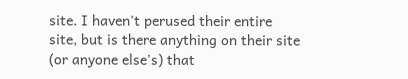site. I haven't perused their entire site, but is there anything on their site (or anyone else's) that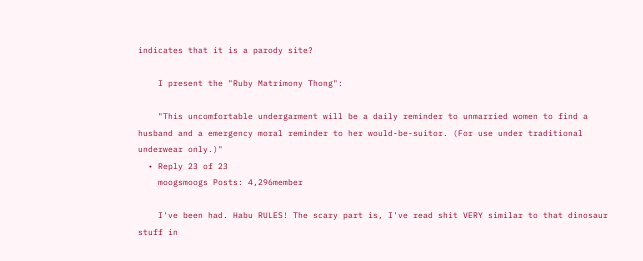indicates that it is a parody site?

    I present the "Ruby Matrimony Thong":

    "This uncomfortable undergarment will be a daily reminder to unmarried women to find a husband and a emergency moral reminder to her would-be-suitor. (For use under traditional underwear only.)"
  • Reply 23 of 23
    moogsmoogs Posts: 4,296member

    I've been had. Habu RULES! The scary part is, I've read shit VERY similar to that dinosaur stuff in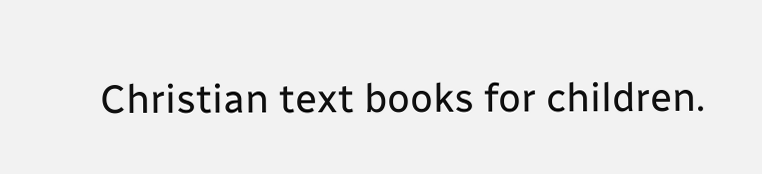Christian text books for children.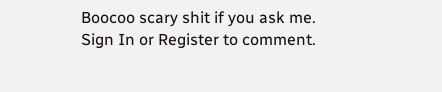Boocoo scary shit if you ask me.
Sign In or Register to comment.